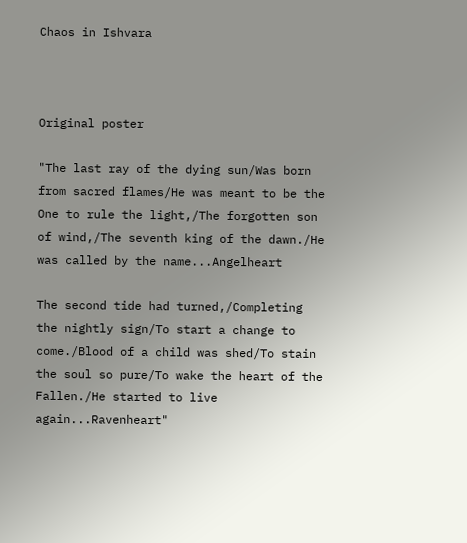Chaos in Ishvara



Original poster

"The last ray of the dying sun/Was born from sacred flames/He was meant to be the One to rule the light,/The forgotten son of wind,/The seventh king of the dawn./He was called by the name...Angelheart

The second tide had turned,/Completing the nightly sign/To start a change to come./Blood of a child was shed/To stain the soul so pure/To wake the heart of the Fallen./He started to live again...Ravenheart"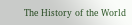The History of the World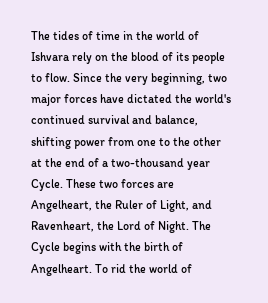The tides of time in the world of Ishvara rely on the blood of its people to flow. Since the very beginning, two major forces have dictated the world's continued survival and balance, shifting power from one to the other at the end of a two-thousand year Cycle. These two forces are Angelheart, the Ruler of Light, and Ravenheart, the Lord of Night. The Cycle begins with the birth of Angelheart. To rid the world of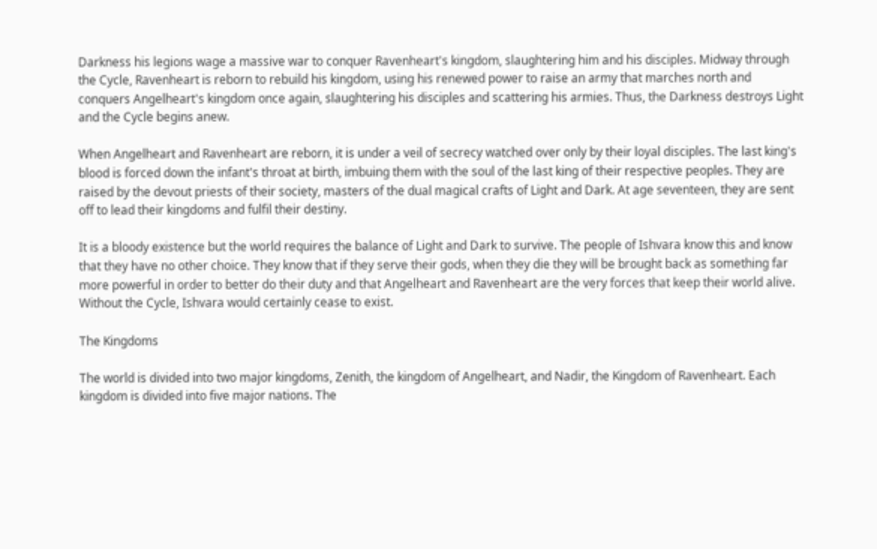Darkness his legions wage a massive war to conquer Ravenheart's kingdom, slaughtering him and his disciples. Midway through the Cycle, Ravenheart is reborn to rebuild his kingdom, using his renewed power to raise an army that marches north and conquers Angelheart's kingdom once again, slaughtering his disciples and scattering his armies. Thus, the Darkness destroys Light and the Cycle begins anew.

When Angelheart and Ravenheart are reborn, it is under a veil of secrecy watched over only by their loyal disciples. The last king's blood is forced down the infant's throat at birth, imbuing them with the soul of the last king of their respective peoples. They are raised by the devout priests of their society, masters of the dual magical crafts of Light and Dark. At age seventeen, they are sent off to lead their kingdoms and fulfil their destiny.

It is a bloody existence but the world requires the balance of Light and Dark to survive. The people of Ishvara know this and know that they have no other choice. They know that if they serve their gods, when they die they will be brought back as something far more powerful in order to better do their duty and that Angelheart and Ravenheart are the very forces that keep their world alive. Without the Cycle, Ishvara would certainly cease to exist.

The Kingdoms

The world is divided into two major kingdoms, Zenith, the kingdom of Angelheart, and Nadir, the Kingdom of Ravenheart. Each kingdom is divided into five major nations. The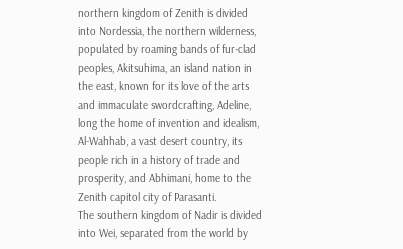northern kingdom of Zenith is divided into Nordessia, the northern wilderness, populated by roaming bands of fur-clad peoples, Akitsuhima, an island nation in the east, known for its love of the arts and immaculate swordcrafting, Adeline, long the home of invention and idealism, Al-Wahhab, a vast desert country, its people rich in a history of trade and prosperity, and Abhimani, home to the Zenith capitol city of Parasanti.
The southern kingdom of Nadir is divided into Wei, separated from the world by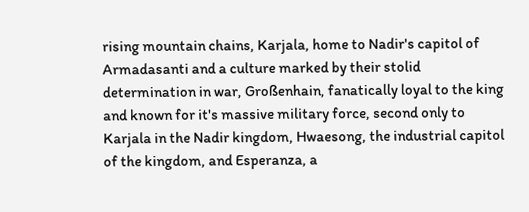rising mountain chains, Karjala, home to Nadir's capitol of Armadasanti and a culture marked by their stolid determination in war, Großenhain, fanatically loyal to the king and known for it's massive military force, second only to Karjala in the Nadir kingdom, Hwaesong, the industrial capitol of the kingdom, and Esperanza, a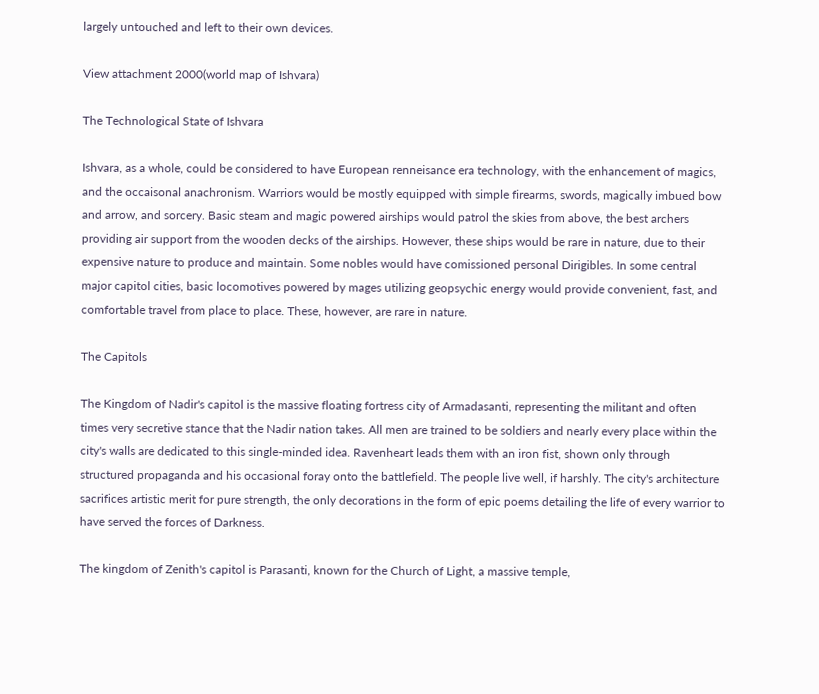largely untouched and left to their own devices.

View attachment 2000(world map of Ishvara)

The Technological State of Ishvara

Ishvara, as a whole, could be considered to have European renneisance era technology, with the enhancement of magics, and the occaisonal anachronism. Warriors would be mostly equipped with simple firearms, swords, magically imbued bow and arrow, and sorcery. Basic steam and magic powered airships would patrol the skies from above, the best archers providing air support from the wooden decks of the airships. However, these ships would be rare in nature, due to their expensive nature to produce and maintain. Some nobles would have comissioned personal Dirigibles. In some central major capitol cities, basic locomotives powered by mages utilizing geopsychic energy would provide convenient, fast, and comfortable travel from place to place. These, however, are rare in nature.

The Capitols

The Kingdom of Nadir's capitol is the massive floating fortress city of Armadasanti, representing the militant and often times very secretive stance that the Nadir nation takes. All men are trained to be soldiers and nearly every place within the city's walls are dedicated to this single-minded idea. Ravenheart leads them with an iron fist, shown only through structured propaganda and his occasional foray onto the battlefield. The people live well, if harshly. The city's architecture sacrifices artistic merit for pure strength, the only decorations in the form of epic poems detailing the life of every warrior to have served the forces of Darkness.

The kingdom of Zenith's capitol is Parasanti, known for the Church of Light, a massive temple,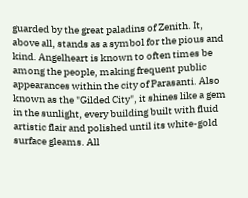guarded by the great paladins of Zenith. It, above all, stands as a symbol for the pious and kind. Angelheart is known to often times be among the people, making frequent public appearances within the city of Parasanti. Also known as the "Gilded City", it shines like a gem in the sunlight, every building built with fluid artistic flair and polished until its white-gold surface gleams. All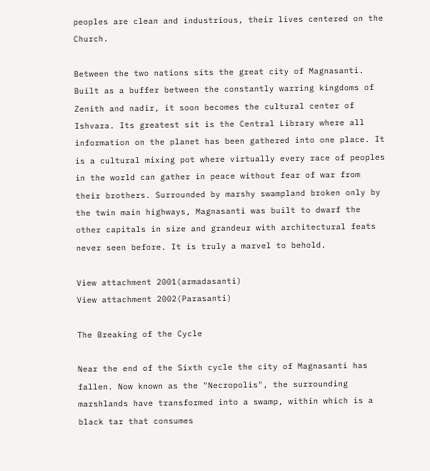peoples are clean and industrious, their lives centered on the Church.

Between the two nations sits the great city of Magnasanti. Built as a buffer between the constantly warring kingdoms of Zenith and nadir, it soon becomes the cultural center of Ishvara. Its greatest sit is the Central Library where all information on the planet has been gathered into one place. It is a cultural mixing pot where virtually every race of peoples in the world can gather in peace without fear of war from their brothers. Surrounded by marshy swampland broken only by the twin main highways, Magnasanti was built to dwarf the other capitals in size and grandeur with architectural feats never seen before. It is truly a marvel to behold.

View attachment 2001(armadasanti)
View attachment 2002(Parasanti)

The Breaking of the Cycle

Near the end of the Sixth cycle the city of Magnasanti has fallen. Now known as the "Necropolis", the surrounding marshlands have transformed into a swamp, within which is a black tar that consumes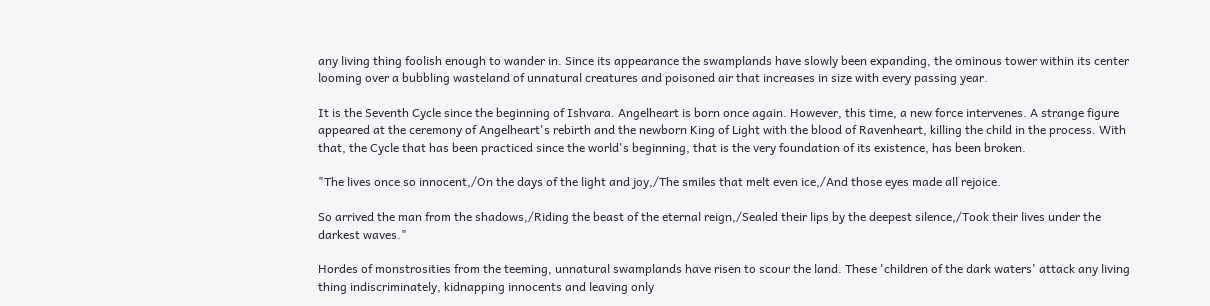any living thing foolish enough to wander in. Since its appearance the swamplands have slowly been expanding, the ominous tower within its center looming over a bubbling wasteland of unnatural creatures and poisoned air that increases in size with every passing year.

It is the Seventh Cycle since the beginning of Ishvara. Angelheart is born once again. However, this time, a new force intervenes. A strange figure appeared at the ceremony of Angelheart's rebirth and the newborn King of Light with the blood of Ravenheart, killing the child in the process. With that, the Cycle that has been practiced since the world's beginning, that is the very foundation of its existence, has been broken.

"The lives once so innocent,/On the days of the light and joy,/The smiles that melt even ice,/And those eyes made all rejoice.

So arrived the man from the shadows,/Riding the beast of the eternal reign,/Sealed their lips by the deepest silence,/Took their lives under the darkest waves."

Hordes of monstrosities from the teeming, unnatural swamplands have risen to scour the land. These 'children of the dark waters' attack any living thing indiscriminately, kidnapping innocents and leaving only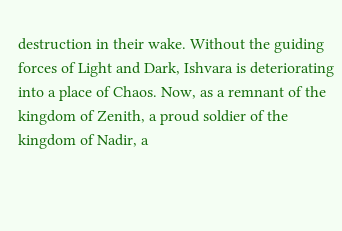destruction in their wake. Without the guiding forces of Light and Dark, Ishvara is deteriorating into a place of Chaos. Now, as a remnant of the kingdom of Zenith, a proud soldier of the kingdom of Nadir, a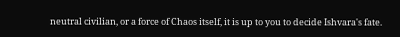neutral civilian, or a force of Chaos itself, it is up to you to decide Ishvara's fate.